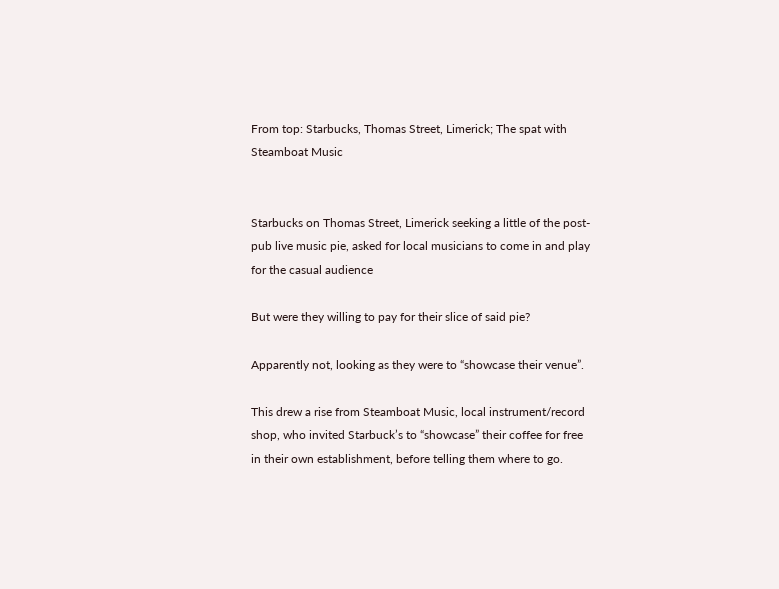From top: Starbucks, Thomas Street, Limerick; The spat with Steamboat Music


Starbucks on Thomas Street, Limerick seeking a little of the post-pub live music pie, asked for local musicians to come in and play for the casual audience

But were they willing to pay for their slice of said pie?

Apparently not, looking as they were to “showcase their venue”.

This drew a rise from Steamboat Music, local instrument/record shop, who invited Starbuck’s to “showcase” their coffee for free in their own establishment, before telling them where to go.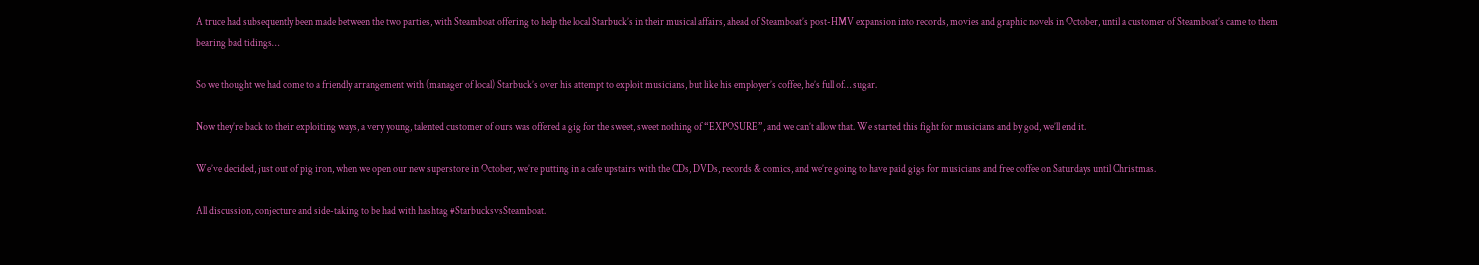A truce had subsequently been made between the two parties, with Steamboat offering to help the local Starbuck’s in their musical affairs, ahead of Steamboat’s post-HMV expansion into records, movies and graphic novels in October, until a customer of Steamboat’s came to them bearing bad tidings…

So we thought we had come to a friendly arrangement with (manager of local) Starbuck’s over his attempt to exploit musicians, but like his employer’s coffee, he’s full of… sugar.

Now they’re back to their exploiting ways, a very young, talented customer of ours was offered a gig for the sweet, sweet nothing of “EXPOSURE”, and we can’t allow that. We started this fight for musicians and by god, we’ll end it.

We’ve decided, just out of pig iron, when we open our new superstore in October, we’re putting in a cafe upstairs with the CDs, DVDs, records & comics, and we’re going to have paid gigs for musicians and free coffee on Saturdays until Christmas.

All discussion, conjecture and side-taking to be had with hashtag #StarbucksvsSteamboat.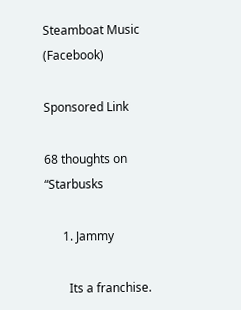Steamboat Music (Facebook)

Sponsored Link

68 thoughts on “Starbusks

      1. Jammy

        Its a franchise.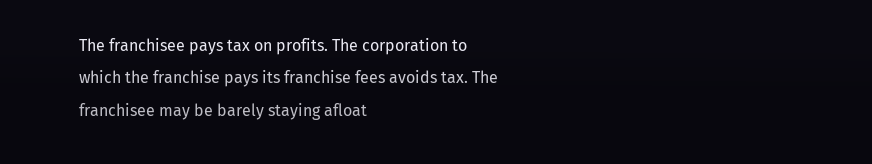The franchisee pays tax on profits. The corporation to which the franchise pays its franchise fees avoids tax. The franchisee may be barely staying afloat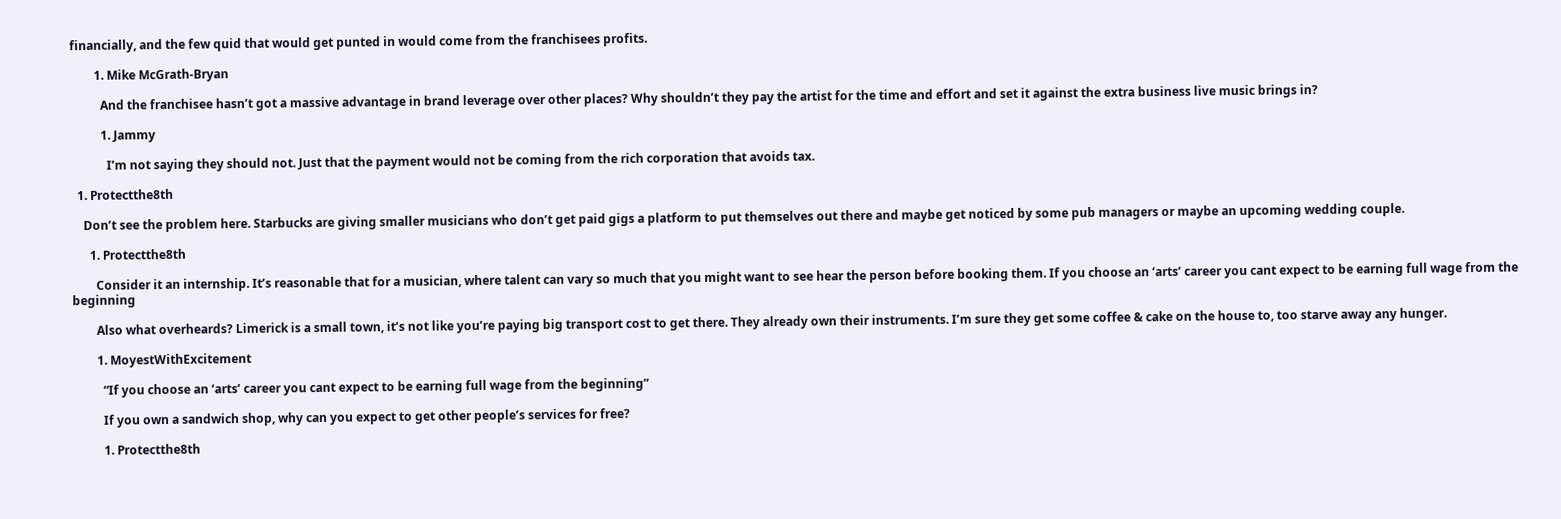financially, and the few quid that would get punted in would come from the franchisees profits.

        1. Mike McGrath-Bryan

          And the franchisee hasn’t got a massive advantage in brand leverage over other places? Why shouldn’t they pay the artist for the time and effort and set it against the extra business live music brings in?

          1. Jammy

            I’m not saying they should not. Just that the payment would not be coming from the rich corporation that avoids tax.

  1. Protectthe8th

    Don’t see the problem here. Starbucks are giving smaller musicians who don’t get paid gigs a platform to put themselves out there and maybe get noticed by some pub managers or maybe an upcoming wedding couple.

      1. Protectthe8th

        Consider it an internship. It’s reasonable that for a musician, where talent can vary so much that you might want to see hear the person before booking them. If you choose an ‘arts’ career you cant expect to be earning full wage from the beginning

        Also what overheards? Limerick is a small town, it’s not like you’re paying big transport cost to get there. They already own their instruments. I’m sure they get some coffee & cake on the house to, too starve away any hunger.

        1. MoyestWithExcitement

          “If you choose an ‘arts’ career you cant expect to be earning full wage from the beginning”

          If you own a sandwich shop, why can you expect to get other people’s services for free?

          1. Protectthe8th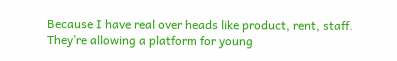Because I have real over heads like product, rent, staff. They’re allowing a platform for young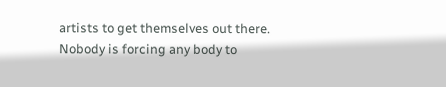artists to get themselves out there. Nobody is forcing any body to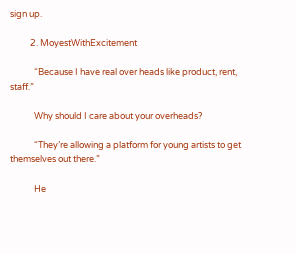sign up.

          2. MoyestWithExcitement

            “Because I have real over heads like product, rent, staff.”

            Why should I care about your overheads?

            “They’re allowing a platform for young artists to get themselves out there.”

            He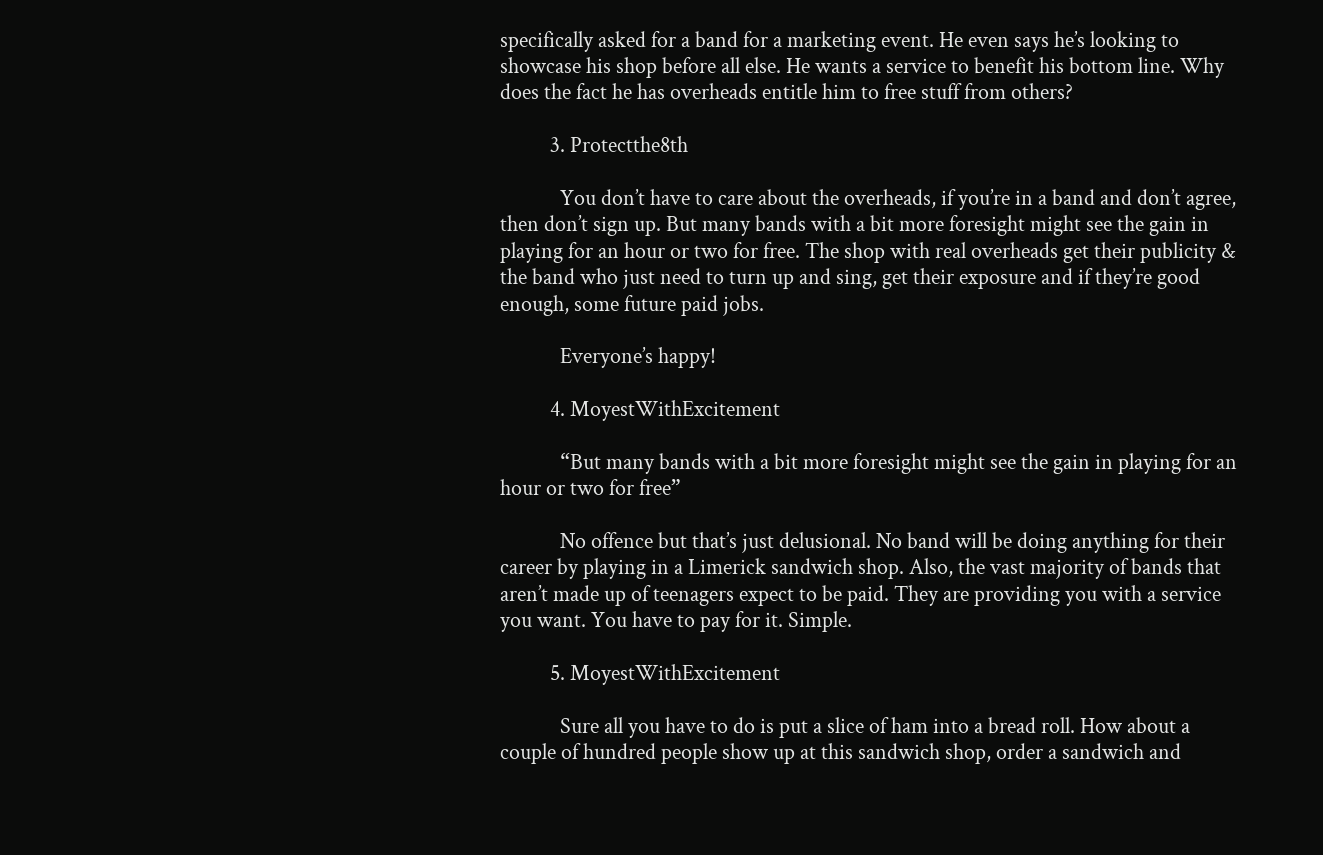specifically asked for a band for a marketing event. He even says he’s looking to showcase his shop before all else. He wants a service to benefit his bottom line. Why does the fact he has overheads entitle him to free stuff from others?

          3. Protectthe8th

            You don’t have to care about the overheads, if you’re in a band and don’t agree, then don’t sign up. But many bands with a bit more foresight might see the gain in playing for an hour or two for free. The shop with real overheads get their publicity & the band who just need to turn up and sing, get their exposure and if they’re good enough, some future paid jobs.

            Everyone’s happy!

          4. MoyestWithExcitement

            “But many bands with a bit more foresight might see the gain in playing for an hour or two for free”

            No offence but that’s just delusional. No band will be doing anything for their career by playing in a Limerick sandwich shop. Also, the vast majority of bands that aren’t made up of teenagers expect to be paid. They are providing you with a service you want. You have to pay for it. Simple.

          5. MoyestWithExcitement

            Sure all you have to do is put a slice of ham into a bread roll. How about a couple of hundred people show up at this sandwich shop, order a sandwich and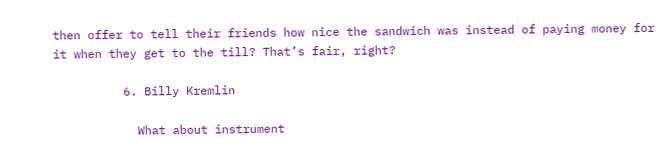then offer to tell their friends how nice the sandwich was instead of paying money for it when they get to the till? That’s fair, right?

          6. Billy Kremlin

            What about instrument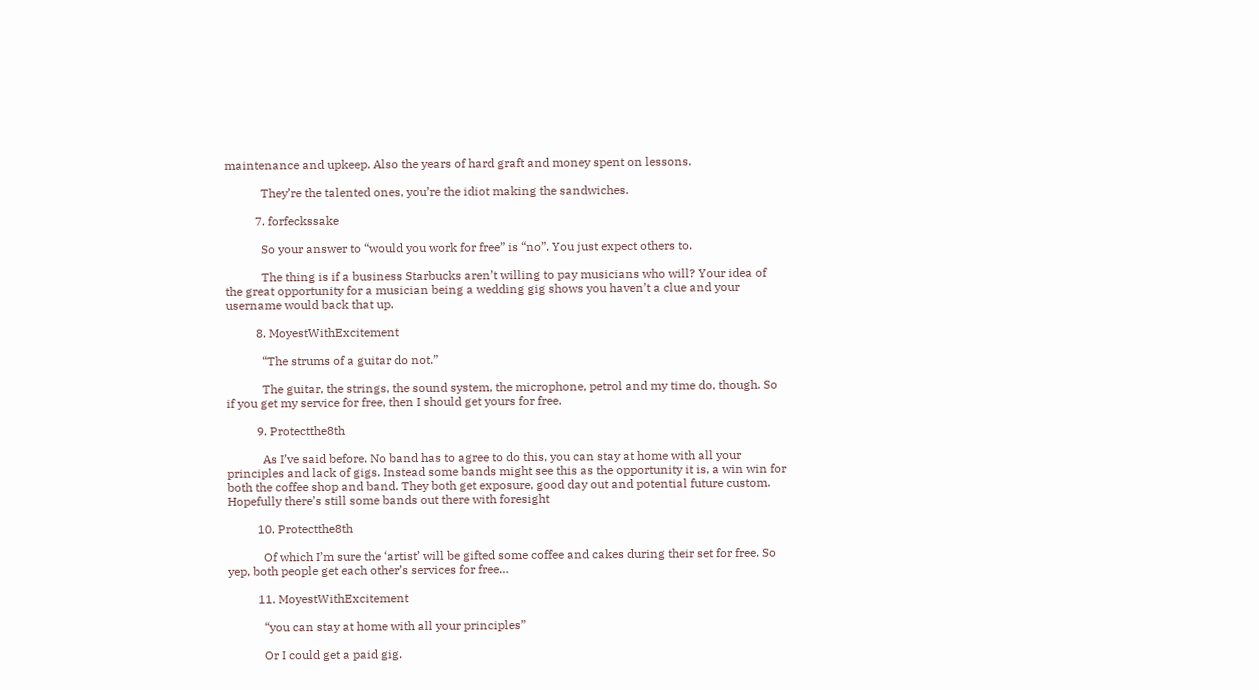maintenance and upkeep. Also the years of hard graft and money spent on lessons.

            They’re the talented ones, you’re the idiot making the sandwiches.

          7. forfeckssake

            So your answer to “would you work for free” is “no”. You just expect others to.

            The thing is if a business Starbucks aren’t willing to pay musicians who will? Your idea of the great opportunity for a musician being a wedding gig shows you haven’t a clue and your username would back that up.

          8. MoyestWithExcitement

            “The strums of a guitar do not.”

            The guitar, the strings, the sound system, the microphone, petrol and my time do, though. So if you get my service for free, then I should get yours for free.

          9. Protectthe8th

            As I’ve said before. No band has to agree to do this, you can stay at home with all your principles and lack of gigs. Instead some bands might see this as the opportunity it is, a win win for both the coffee shop and band. They both get exposure, good day out and potential future custom. Hopefully there’s still some bands out there with foresight

          10. Protectthe8th

            Of which I’m sure the ‘artist’ will be gifted some coffee and cakes during their set for free. So yep, both people get each other’s services for free…

          11. MoyestWithExcitement

            “you can stay at home with all your principles”

            Or I could get a paid gig.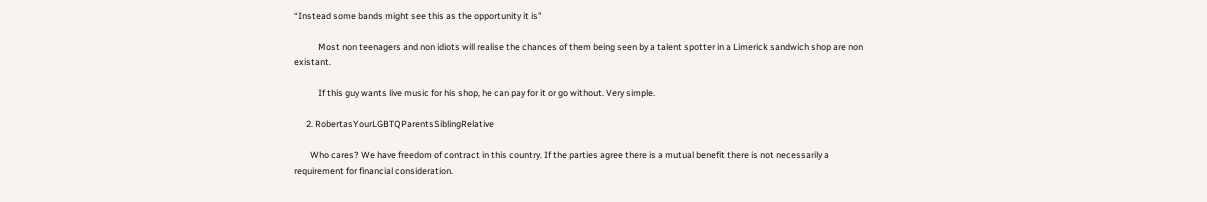“Instead some bands might see this as the opportunity it is”

            Most non teenagers and non idiots will realise the chances of them being seen by a talent spotter in a Limerick sandwich shop are non existant.

            If this guy wants live music for his shop, he can pay for it or go without. Very simple.

      2. RobertasYourLGBTQParentsSiblingRelative

        Who cares? We have freedom of contract in this country. If the parties agree there is a mutual benefit there is not necessarily a requirement for financial consideration.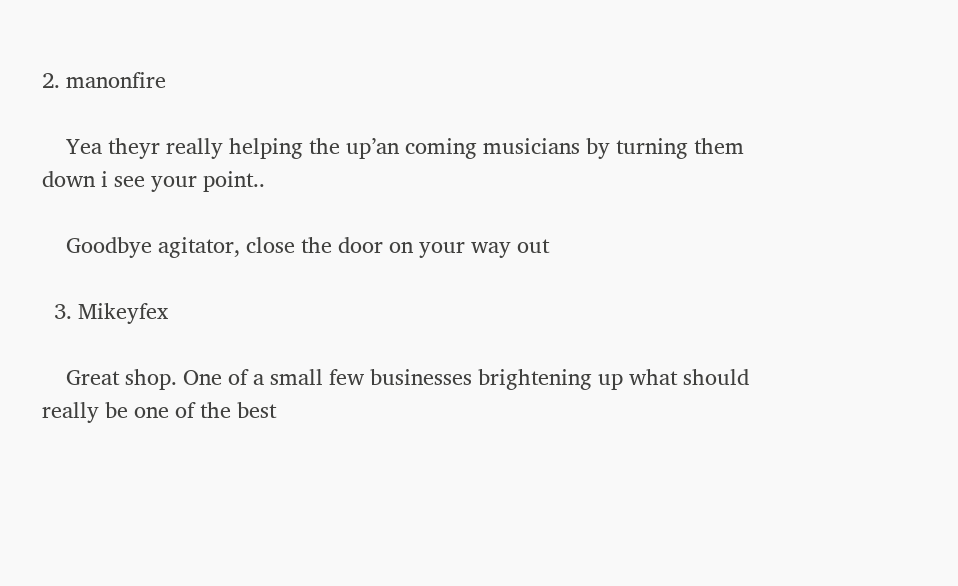2. manonfire

    Yea theyr really helping the up’an coming musicians by turning them down i see your point..

    Goodbye agitator, close the door on your way out

  3. Mikeyfex

    Great shop. One of a small few businesses brightening up what should really be one of the best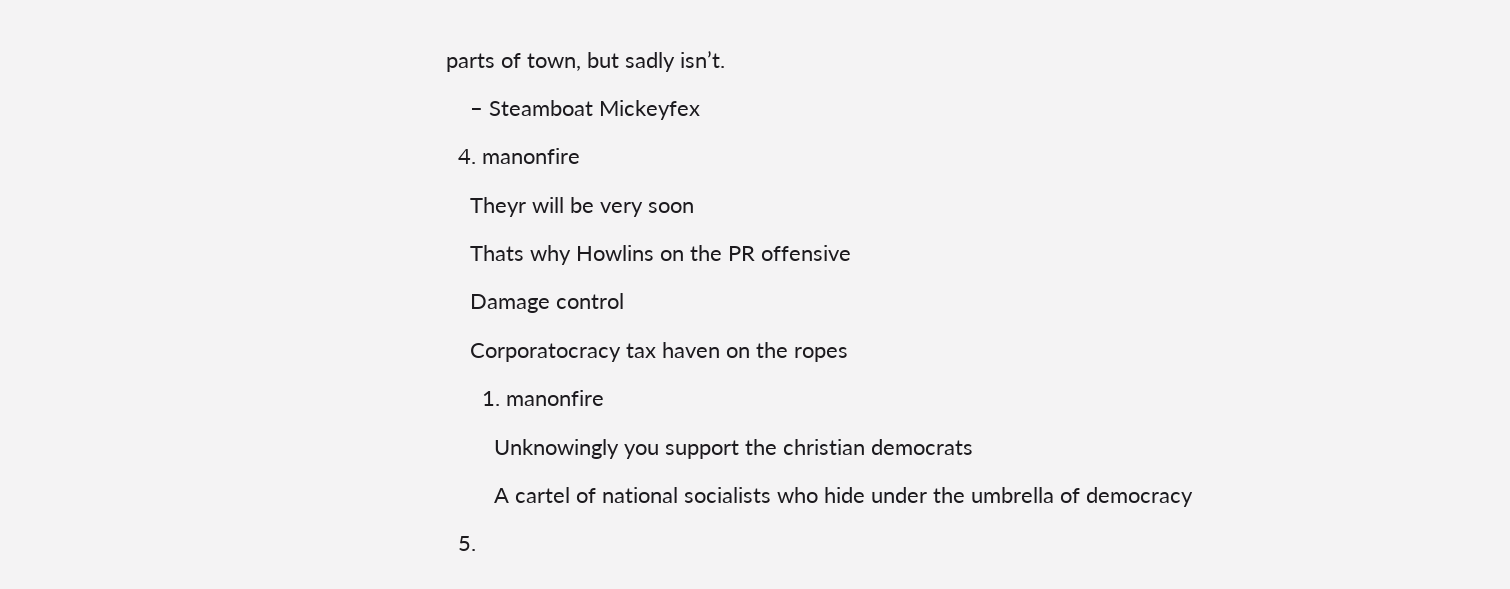parts of town, but sadly isn’t.

    – Steamboat Mickeyfex

  4. manonfire

    Theyr will be very soon

    Thats why Howlins on the PR offensive

    Damage control

    Corporatocracy tax haven on the ropes

      1. manonfire

        Unknowingly you support the christian democrats

        A cartel of national socialists who hide under the umbrella of democracy

  5.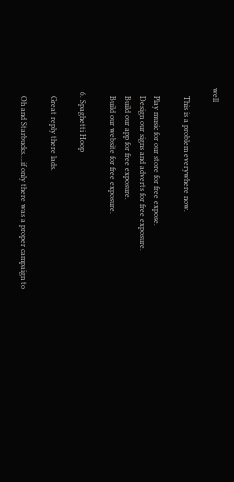well

    This is a problem everywhere now.

    Play music for our store for free expose.
    Design our signs and adverts for free exposure.
    Build our app for free exposure.
    Build our website for free exposure.

  6. Spaghetti Hoop

    Great reply there lads.

    Oh and Starbucks….if only there was a proper campaign to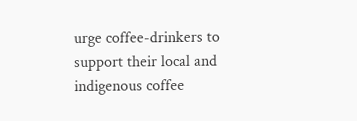urge coffee-drinkers to support their local and indigenous coffee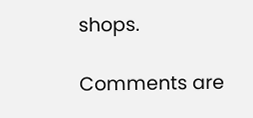shops.

Comments are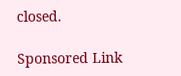closed.

Sponsored Link